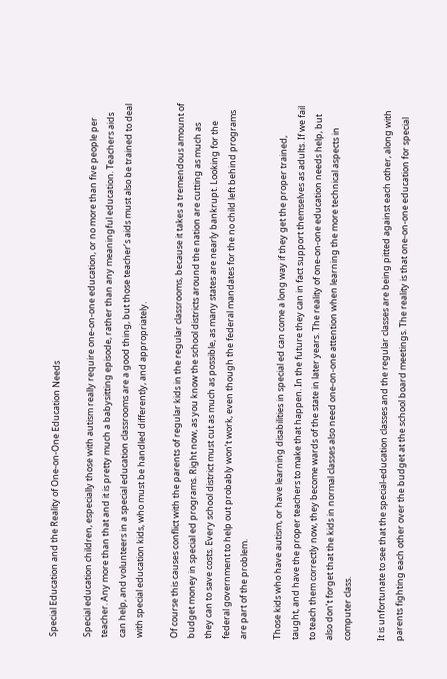Special Education and the Reality of One-on-One Education Needs

Special education children, especially those with autism really require one-on-one education, or no more than five people per teacher. Any more than that and it is pretty much a babysitting episode, rather than any meaningful education. Teachers aids can help, and volunteers in a special education classrooms are a good thing, but those teacher’s aids must also be trained to deal with special education kids, who must be handled differently, and appropriately.

Of course this causes conflict with the parents of regular kids in the regular classrooms, because it takes a tremendous amount of budget money in special ed programs. Right now, as you know the school districts around the nation are cutting as much as they can to save costs. Every school district must cut as much as possible, as many states are nearly bankrupt. Looking for the federal government to help out probably won’t work, even though the federal mandates for the no child left behind programs are part of the problem.

Those kids who have autism, or have learning disabilities in special ed can come a long way if they get the proper trained, taught, and have the proper teachers to make that happen. In the future they can in fact support themselves as adults. If we fail to teach them correctly now, they become wards of the state in later years. The reality of one-on-one education needs help, but also don’t forget that the kids in normal classes also need one-on-one attention when learning the more technical aspects in computer class.

It is unfortunate to see that the special-education classes and the regular classes are being pitted against each other, along with parents fighting each other over the budget at the school board meetings. The reality is that one-on-one education for special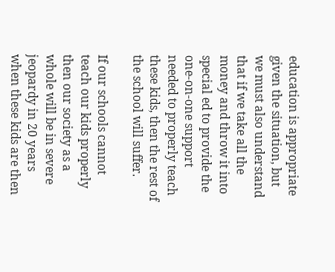education is appropriate given the situation, but we must also understand that if we take all the money and throw it into special ed to provide the one-on-one support needed to properly teach these kids, then the rest of the school will suffer.

If our schools cannot teach our kids properly then our society as a whole will be in severe jeopardy in 20 years when these kids are then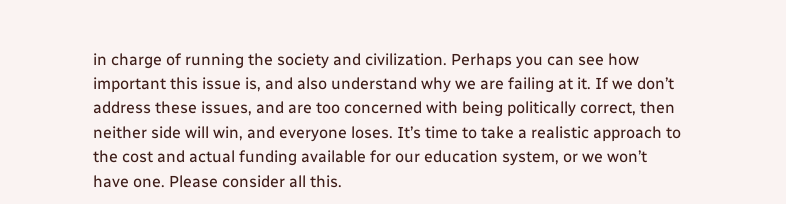in charge of running the society and civilization. Perhaps you can see how important this issue is, and also understand why we are failing at it. If we don’t address these issues, and are too concerned with being politically correct, then neither side will win, and everyone loses. It’s time to take a realistic approach to the cost and actual funding available for our education system, or we won’t have one. Please consider all this.